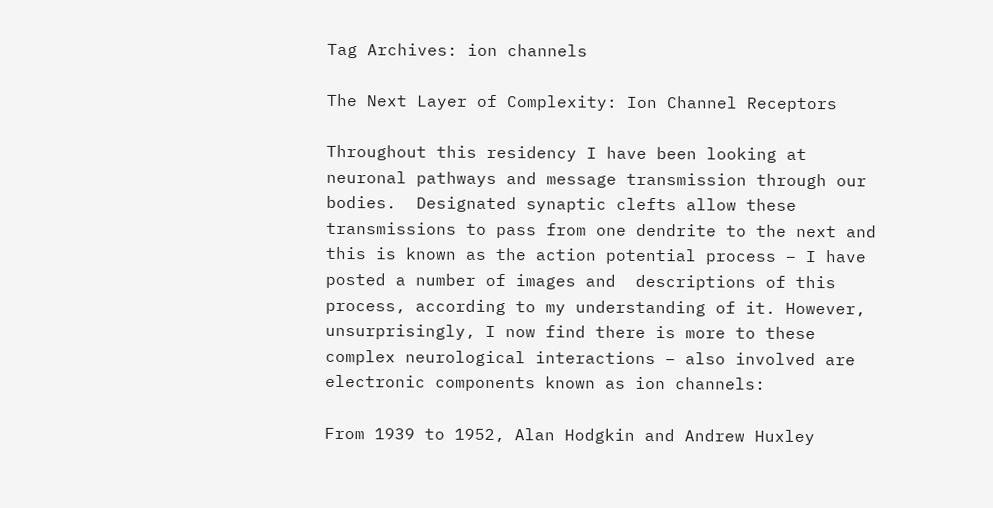Tag Archives: ion channels

The Next Layer of Complexity: Ion Channel Receptors

Throughout this residency I have been looking at neuronal pathways and message transmission through our bodies.  Designated synaptic clefts allow these transmissions to pass from one dendrite to the next and this is known as the action potential process – I have posted a number of images and  descriptions of this process, according to my understanding of it. However, unsurprisingly, I now find there is more to these complex neurological interactions – also involved are electronic components known as ion channels:

From 1939 to 1952, Alan Hodgkin and Andrew Huxley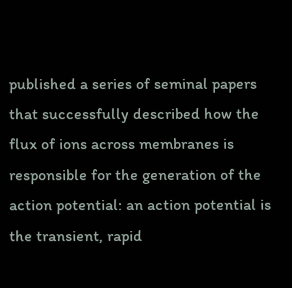published a series of seminal papers that successfully described how the flux of ions across membranes is responsible for the generation of the action potential: an action potential is the transient, rapid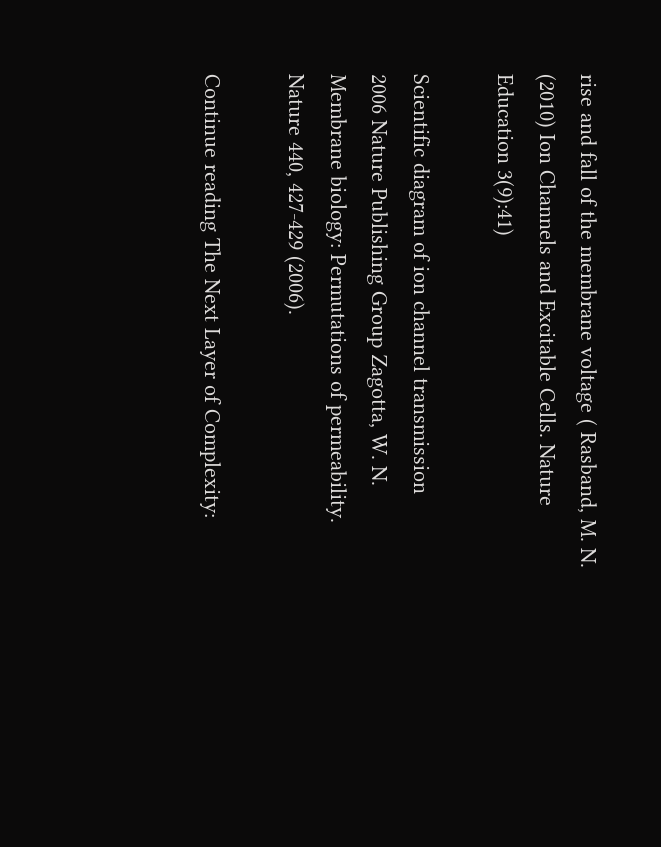rise and fall of the membrane voltage ( Rasband, M. N. (2010) Ion Channels and Excitable Cells. Nature Education 3(9):41)

Scientific diagram of ion channel transmission
2006 Nature Publishing Group Zagotta, W. N. Membrane biology: Permutations of permeability. Nature 440, 427-429 (2006).

Continue reading The Next Layer of Complexity: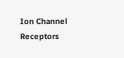Ion Channel Receptors